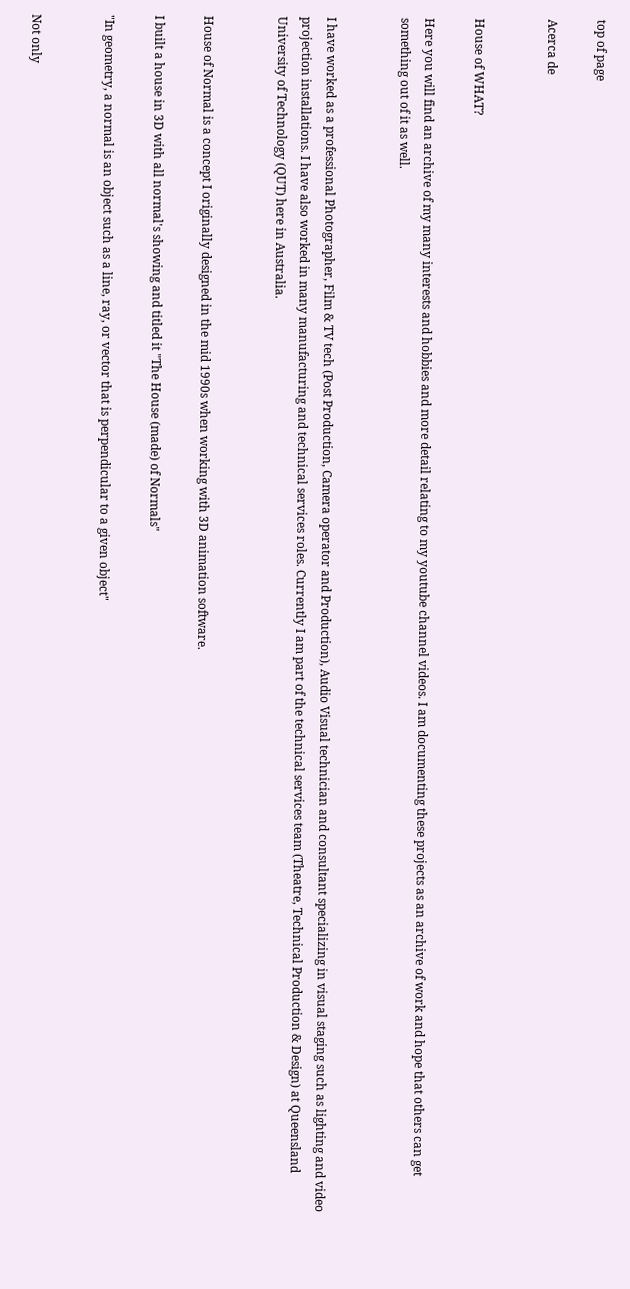top of page

Acerca de


House of WHAT?

Here you will find an archive of my many interests and hobbies and more detail relating to my youtube channel videos. I am documenting these projects as an archive of work and hope that others can get something out of it as well.


I have worked as a professional Photographer, Film & TV tech (Post Production, Camera operator and Production), Audio Visual technician and consultant specializing in visual staging such as lighting and video projection installations. I have also worked in many manufacturing and technical services roles. Currently I am part of the technical services team (Theatre, Technical Production & Design) at Queensland University of Technology (QUT) here in Australia.


House of Normal is a concept I originally designed in the mid 1990s when working with 3D animation software.

I built a house in 3D with all normal's showing and titled it "The House (made) of Normals"

"In geometry, a normal is an object such as a line, ray, or vector that is perpendicular to a given object"


Not only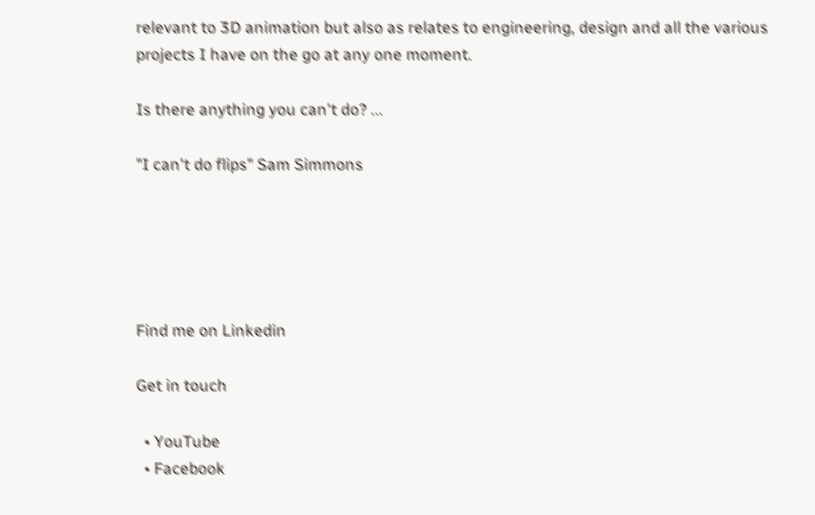relevant to 3D animation but also as relates to engineering, design and all the various projects I have on the go at any one moment.

Is there anything you can't do? ...

"I can't do flips" Sam Simmons





Find me on Linkedin

Get in touch

  • YouTube
  • Facebook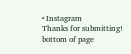• Instagram
Thanks for submitting!
bottom of page